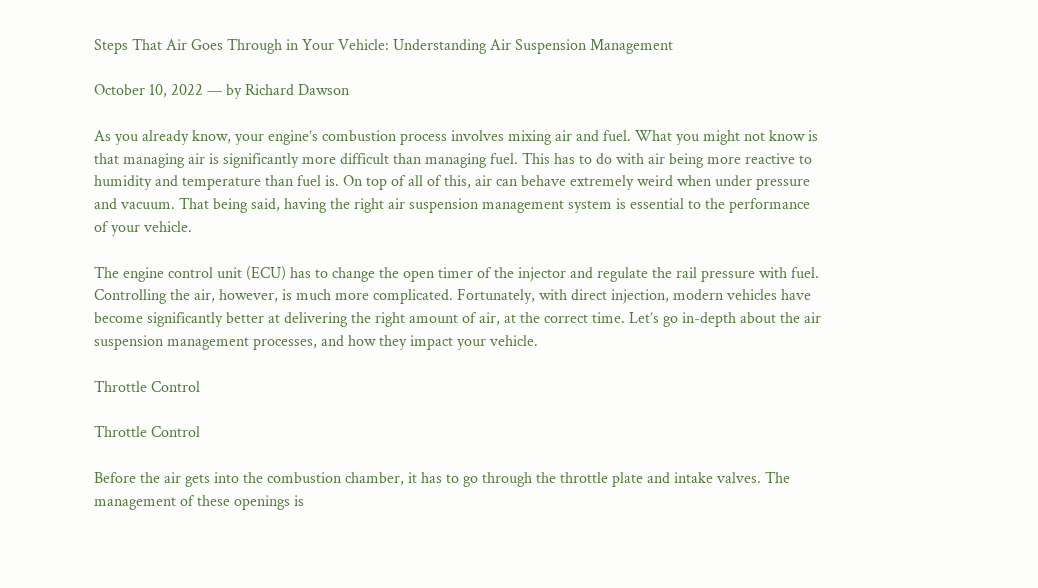Steps That Air Goes Through in Your Vehicle: Understanding Air Suspension Management

October 10, 2022 — by Richard Dawson

As you already know, your engine’s combustion process involves mixing air and fuel. What you might not know is that managing air is significantly more difficult than managing fuel. This has to do with air being more reactive to humidity and temperature than fuel is. On top of all of this, air can behave extremely weird when under pressure and vacuum. That being said, having the right air suspension management system is essential to the performance of your vehicle.

The engine control unit (ECU) has to change the open timer of the injector and regulate the rail pressure with fuel. Controlling the air, however, is much more complicated. Fortunately, with direct injection, modern vehicles have become significantly better at delivering the right amount of air, at the correct time. Let’s go in-depth about the air suspension management processes, and how they impact your vehicle.

Throttle Control

Throttle Control

Before the air gets into the combustion chamber, it has to go through the throttle plate and intake valves. The management of these openings is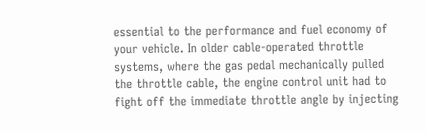essential to the performance and fuel economy of your vehicle. In older cable-operated throttle systems, where the gas pedal mechanically pulled the throttle cable, the engine control unit had to fight off the immediate throttle angle by injecting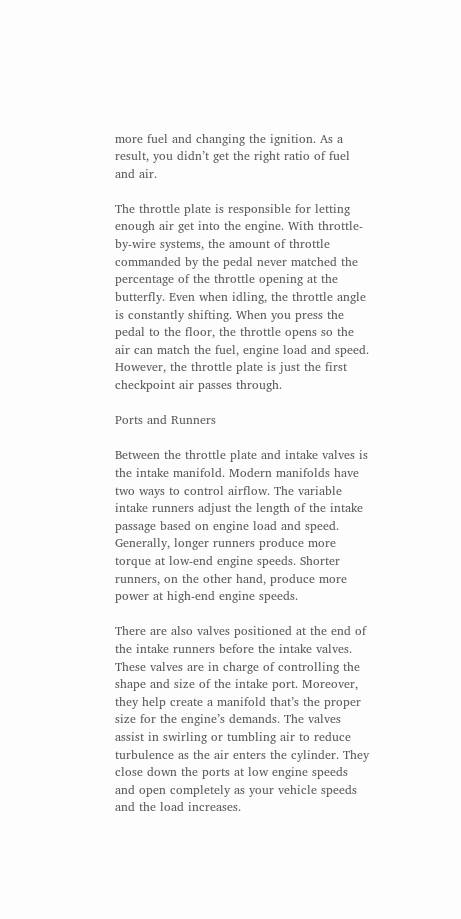more fuel and changing the ignition. As a result, you didn’t get the right ratio of fuel and air.

The throttle plate is responsible for letting enough air get into the engine. With throttle-by-wire systems, the amount of throttle commanded by the pedal never matched the percentage of the throttle opening at the butterfly. Even when idling, the throttle angle is constantly shifting. When you press the pedal to the floor, the throttle opens so the air can match the fuel, engine load and speed. However, the throttle plate is just the first checkpoint air passes through.

Ports and Runners

Between the throttle plate and intake valves is the intake manifold. Modern manifolds have two ways to control airflow. The variable intake runners adjust the length of the intake passage based on engine load and speed. Generally, longer runners produce more torque at low-end engine speeds. Shorter runners, on the other hand, produce more power at high-end engine speeds.

There are also valves positioned at the end of the intake runners before the intake valves. These valves are in charge of controlling the shape and size of the intake port. Moreover, they help create a manifold that’s the proper size for the engine’s demands. The valves assist in swirling or tumbling air to reduce turbulence as the air enters the cylinder. They close down the ports at low engine speeds and open completely as your vehicle speeds and the load increases.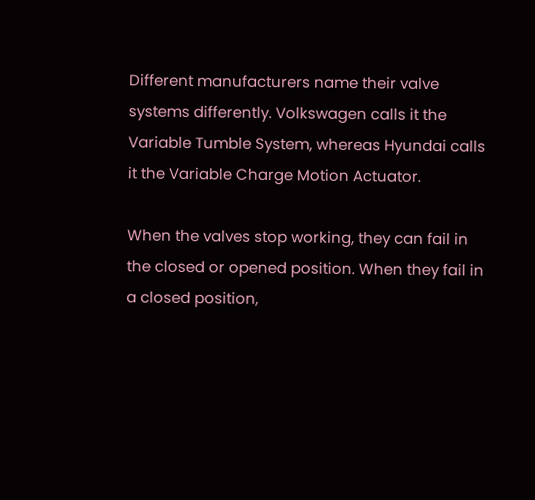Different manufacturers name their valve systems differently. Volkswagen calls it the Variable Tumble System, whereas Hyundai calls it the Variable Charge Motion Actuator.

When the valves stop working, they can fail in the closed or opened position. When they fail in a closed position,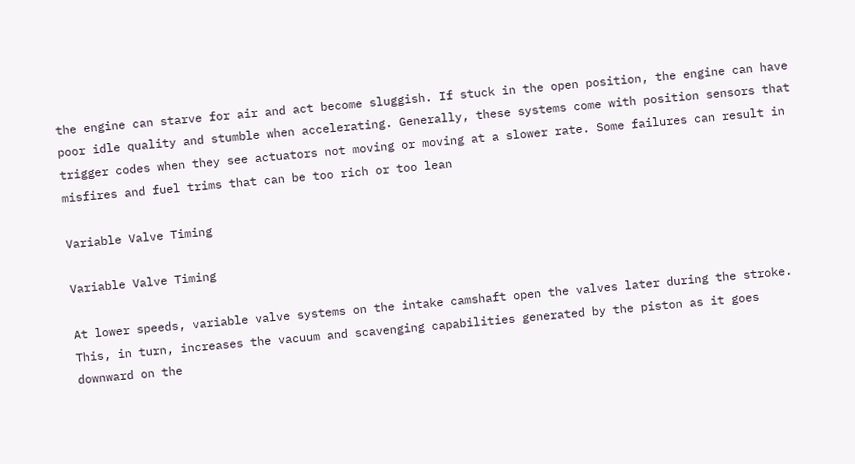the engine can starve for air and act become sluggish. If stuck in the open position, the engine can have poor idle quality and stumble when accelerating. Generally, these systems come with position sensors that trigger codes when they see actuators not moving or moving at a slower rate. Some failures can result in misfires and fuel trims that can be too rich or too lean

Variable Valve Timing

Variable Valve Timing

At lower speeds, variable valve systems on the intake camshaft open the valves later during the stroke. This, in turn, increases the vacuum and scavenging capabilities generated by the piston as it goes downward on the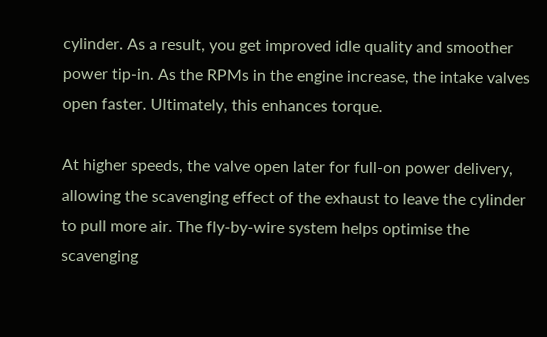cylinder. As a result, you get improved idle quality and smoother power tip-in. As the RPMs in the engine increase, the intake valves open faster. Ultimately, this enhances torque.

At higher speeds, the valve open later for full-on power delivery, allowing the scavenging effect of the exhaust to leave the cylinder to pull more air. The fly-by-wire system helps optimise the scavenging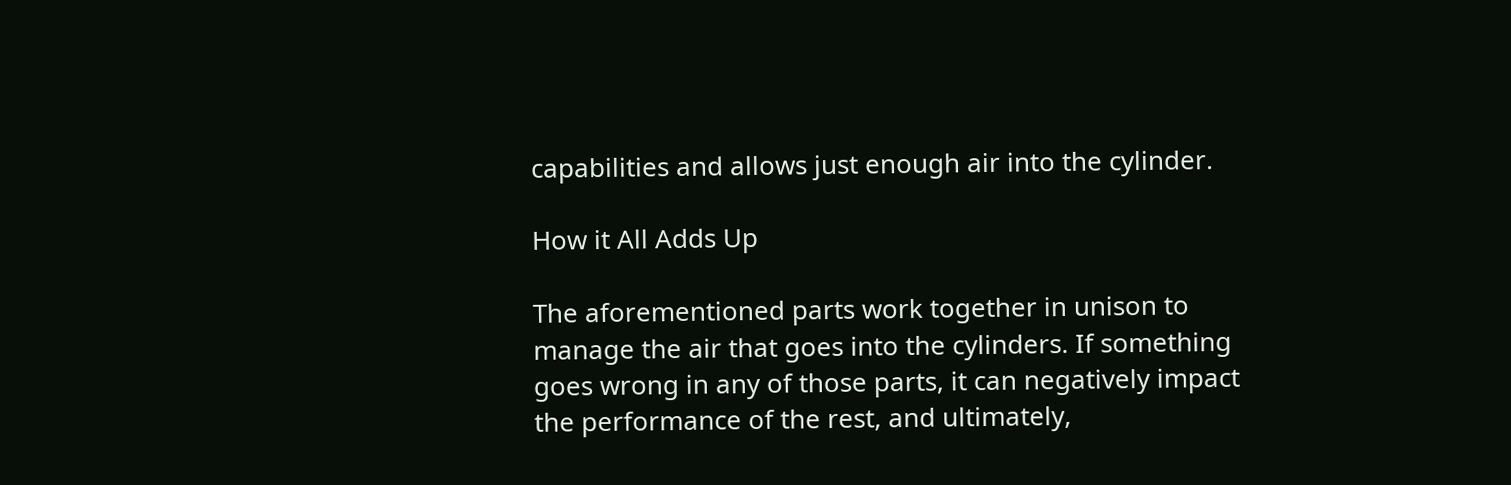capabilities and allows just enough air into the cylinder.

How it All Adds Up

The aforementioned parts work together in unison to manage the air that goes into the cylinders. If something goes wrong in any of those parts, it can negatively impact the performance of the rest, and ultimately,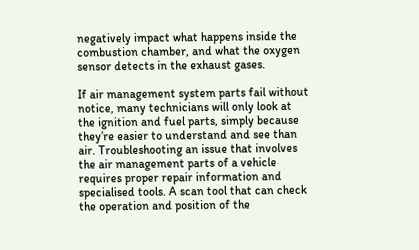negatively impact what happens inside the combustion chamber, and what the oxygen sensor detects in the exhaust gases.

If air management system parts fail without notice, many technicians will only look at the ignition and fuel parts, simply because they’re easier to understand and see than air. Troubleshooting an issue that involves the air management parts of a vehicle requires proper repair information and specialised tools. A scan tool that can check the operation and position of the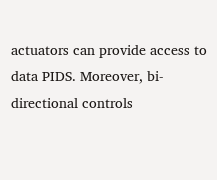actuators can provide access to data PIDS. Moreover, bi-directional controls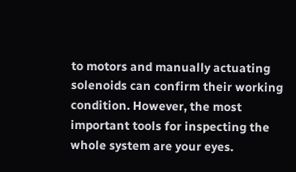to motors and manually actuating solenoids can confirm their working condition. However, the most important tools for inspecting the whole system are your eyes.